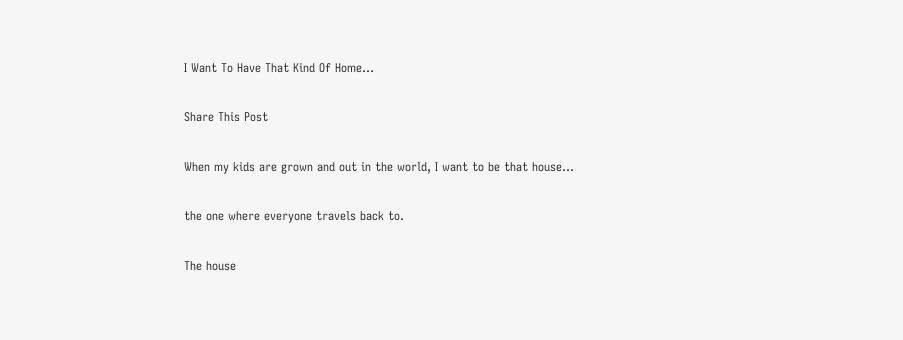I Want To Have That Kind Of Home…

Share This Post

When my kids are grown and out in the world, I want to be that house…

the one where everyone travels back to.

The house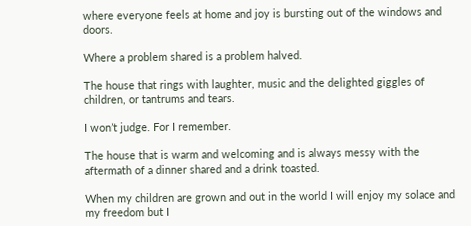where everyone feels at home and joy is bursting out of the windows and doors.

Where a problem shared is a problem halved.

The house that rings with laughter, music and the delighted giggles of children, or tantrums and tears.

I won’t judge. For I remember.

The house that is warm and welcoming and is always messy with the aftermath of a dinner shared and a drink toasted.

When my children are grown and out in the world I will enjoy my solace and my freedom but I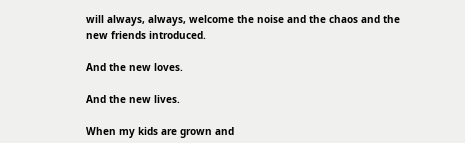will always, always, welcome the noise and the chaos and the new friends introduced.

And the new loves.

And the new lives.

When my kids are grown and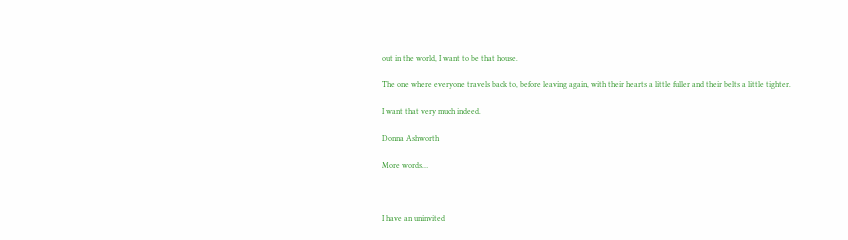out in the world, I want to be that house.

The one where everyone travels back to, before leaving again, with their hearts a little fuller and their belts a little tighter.

I want that very much indeed.

Donna Ashworth

More words…



I have an uninvited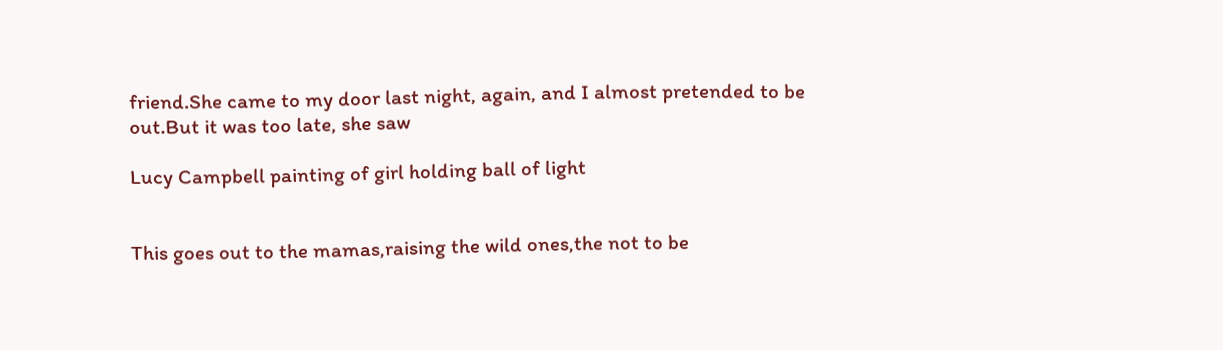friend.She came to my door last night, again, and I almost pretended to be out.But it was too late, she saw

Lucy Campbell painting of girl holding ball of light


This goes out to the mamas,raising the wild ones,the not to be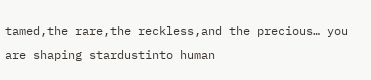tamed,the rare,the reckless,and the precious… you are shaping stardustinto human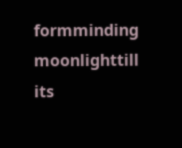formminding moonlighttill its